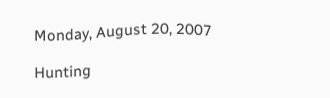Monday, August 20, 2007

Hunting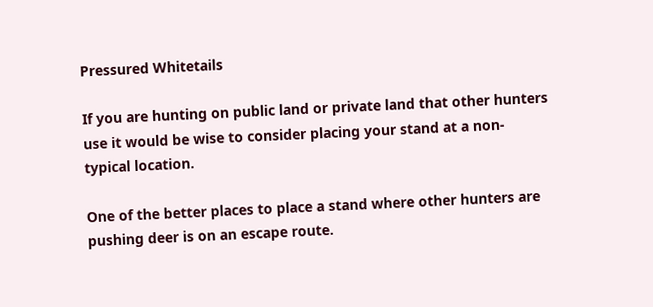Pressured Whitetails

If you are hunting on public land or private land that other hunters use it would be wise to consider placing your stand at a non-typical location.

One of the better places to place a stand where other hunters are pushing deer is on an escape route.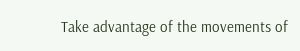Take advantage of the movements of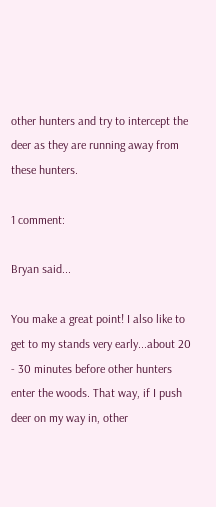other hunters and try to intercept the deer as they are running away from these hunters.

1 comment:

Bryan said...

You make a great point! I also like to get to my stands very early...about 20 - 30 minutes before other hunters enter the woods. That way, if I push deer on my way in, other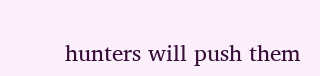hunters will push them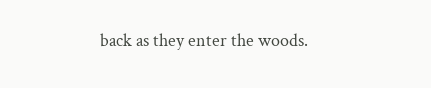back as they enter the woods.